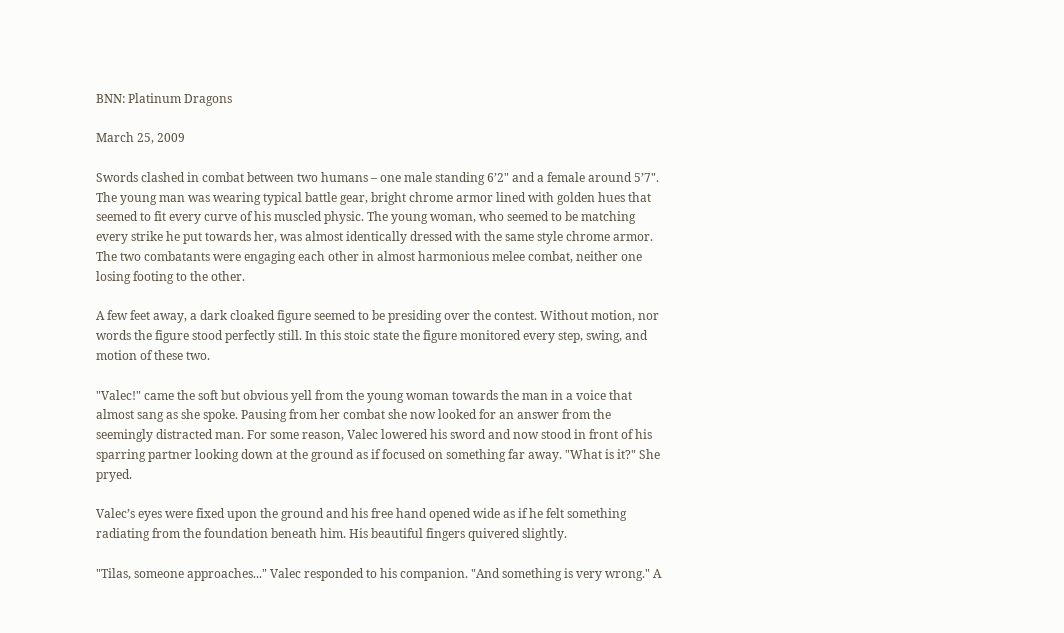BNN: Platinum Dragons

March 25, 2009

Swords clashed in combat between two humans – one male standing 6’2" and a female around 5’7". The young man was wearing typical battle gear, bright chrome armor lined with golden hues that seemed to fit every curve of his muscled physic. The young woman, who seemed to be matching every strike he put towards her, was almost identically dressed with the same style chrome armor. The two combatants were engaging each other in almost harmonious melee combat, neither one losing footing to the other.

A few feet away, a dark cloaked figure seemed to be presiding over the contest. Without motion, nor words the figure stood perfectly still. In this stoic state the figure monitored every step, swing, and motion of these two.

"Valec!" came the soft but obvious yell from the young woman towards the man in a voice that almost sang as she spoke. Pausing from her combat she now looked for an answer from the seemingly distracted man. For some reason, Valec lowered his sword and now stood in front of his sparring partner looking down at the ground as if focused on something far away. "What is it?" She pryed.

Valec’s eyes were fixed upon the ground and his free hand opened wide as if he felt something radiating from the foundation beneath him. His beautiful fingers quivered slightly.

"Tilas, someone approaches..." Valec responded to his companion. "And something is very wrong." A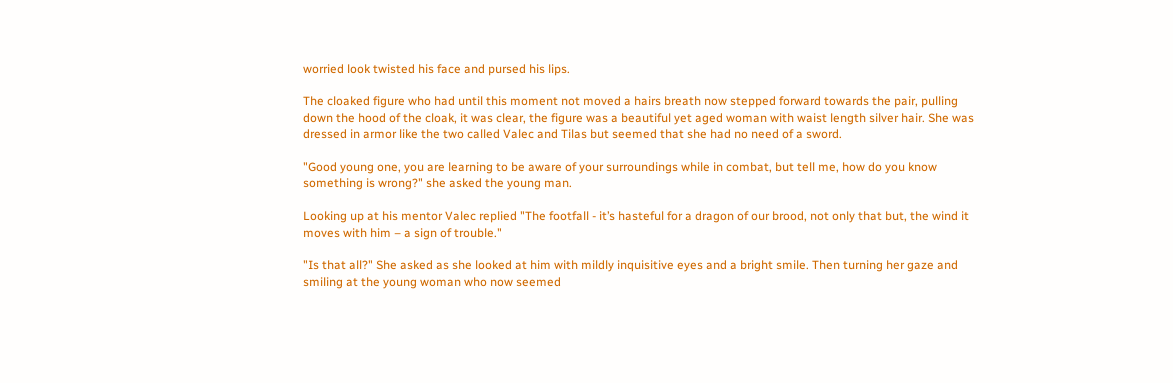worried look twisted his face and pursed his lips.

The cloaked figure who had until this moment not moved a hairs breath now stepped forward towards the pair, pulling down the hood of the cloak, it was clear, the figure was a beautiful yet aged woman with waist length silver hair. She was dressed in armor like the two called Valec and Tilas but seemed that she had no need of a sword.

"Good young one, you are learning to be aware of your surroundings while in combat, but tell me, how do you know something is wrong?" she asked the young man.

Looking up at his mentor Valec replied "The footfall - it’s hasteful for a dragon of our brood, not only that but, the wind it moves with him – a sign of trouble."

"Is that all?" She asked as she looked at him with mildly inquisitive eyes and a bright smile. Then turning her gaze and smiling at the young woman who now seemed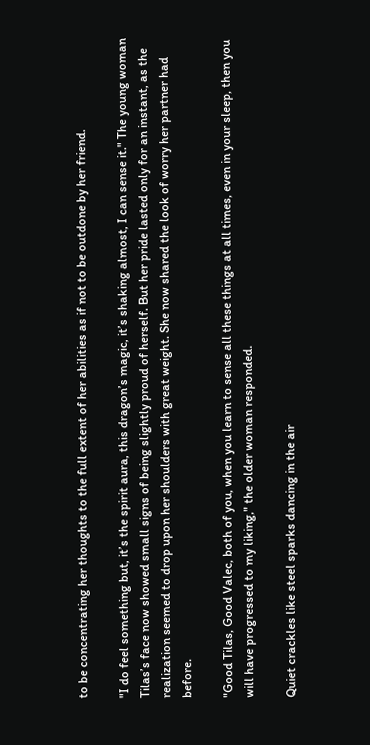to be concentrating her thoughts to the full extent of her abilities as if not to be outdone by her friend.

"I do feel something but, it’s the spirit aura, this dragon’s magic, it’s shaking almost, I can sense it." The young woman Tilas’s face now showed small signs of being slightly proud of herself. But her pride lasted only for an instant, as the realization seemed to drop upon her shoulders with great weight. She now shared the look of worry her partner had before.

"Good Tilas, Good Valec, both of you, when you learn to sense all these things at all times, even in your sleep, then you will have progressed to my liking," the older woman responded.

Quiet crackles like steel sparks dancing in the air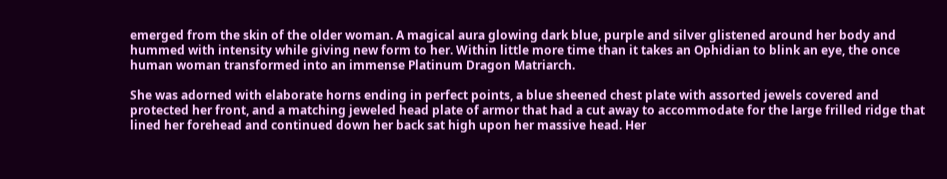emerged from the skin of the older woman. A magical aura glowing dark blue, purple and silver glistened around her body and hummed with intensity while giving new form to her. Within little more time than it takes an Ophidian to blink an eye, the once human woman transformed into an immense Platinum Dragon Matriarch.

She was adorned with elaborate horns ending in perfect points, a blue sheened chest plate with assorted jewels covered and protected her front, and a matching jeweled head plate of armor that had a cut away to accommodate for the large frilled ridge that lined her forehead and continued down her back sat high upon her massive head. Her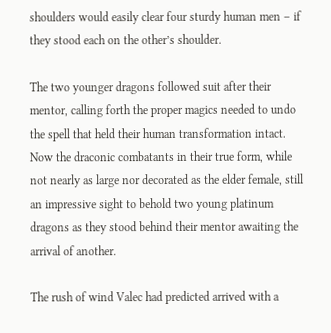shoulders would easily clear four sturdy human men – if they stood each on the other’s shoulder.

The two younger dragons followed suit after their mentor, calling forth the proper magics needed to undo the spell that held their human transformation intact. Now the draconic combatants in their true form, while not nearly as large nor decorated as the elder female, still an impressive sight to behold two young platinum dragons as they stood behind their mentor awaiting the arrival of another.

The rush of wind Valec had predicted arrived with a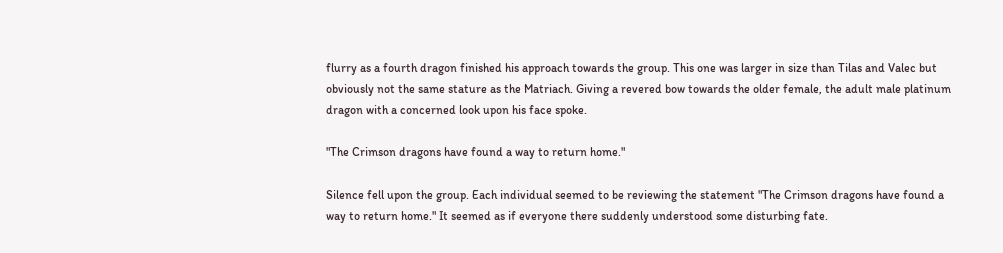flurry as a fourth dragon finished his approach towards the group. This one was larger in size than Tilas and Valec but obviously not the same stature as the Matriach. Giving a revered bow towards the older female, the adult male platinum dragon with a concerned look upon his face spoke.

"The Crimson dragons have found a way to return home."

Silence fell upon the group. Each individual seemed to be reviewing the statement "The Crimson dragons have found a way to return home." It seemed as if everyone there suddenly understood some disturbing fate.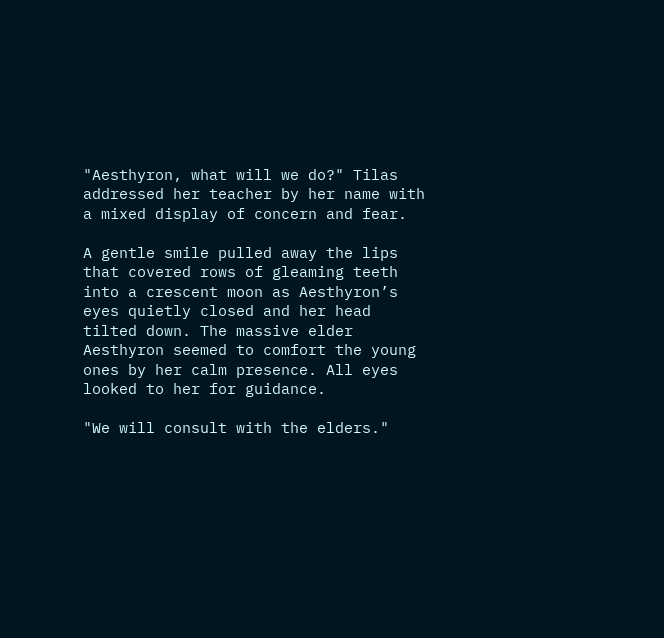"Aesthyron, what will we do?" Tilas addressed her teacher by her name with a mixed display of concern and fear.

A gentle smile pulled away the lips that covered rows of gleaming teeth into a crescent moon as Aesthyron’s eyes quietly closed and her head tilted down. The massive elder Aesthyron seemed to comfort the young ones by her calm presence. All eyes looked to her for guidance.

"We will consult with the elders."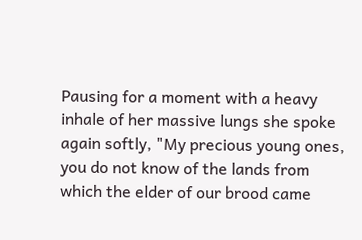Pausing for a moment with a heavy inhale of her massive lungs she spoke again softly, "My precious young ones, you do not know of the lands from which the elder of our brood came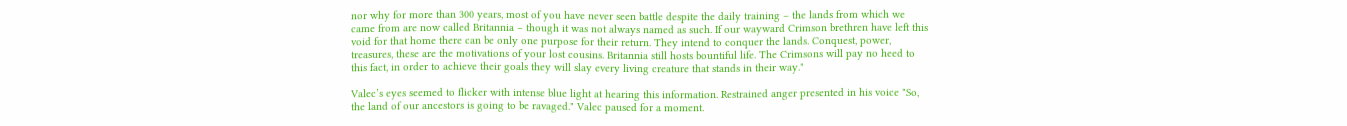nor why for more than 300 years, most of you have never seen battle despite the daily training – the lands from which we came from are now called Britannia – though it was not always named as such. If our wayward Crimson brethren have left this void for that home there can be only one purpose for their return. They intend to conquer the lands. Conquest, power, treasures, these are the motivations of your lost cousins. Britannia still hosts bountiful life. The Crimsons will pay no heed to this fact, in order to achieve their goals they will slay every living creature that stands in their way."

Valec’s eyes seemed to flicker with intense blue light at hearing this information. Restrained anger presented in his voice "So, the land of our ancestors is going to be ravaged." Valec paused for a moment.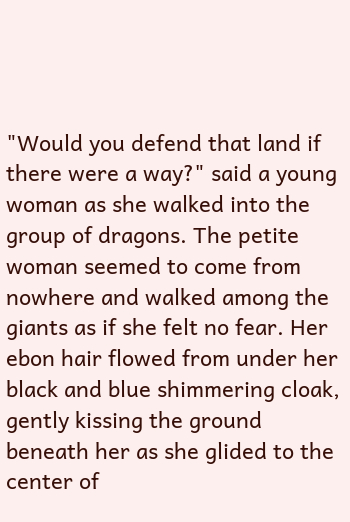"Would you defend that land if there were a way?" said a young woman as she walked into the group of dragons. The petite woman seemed to come from nowhere and walked among the giants as if she felt no fear. Her ebon hair flowed from under her black and blue shimmering cloak, gently kissing the ground beneath her as she glided to the center of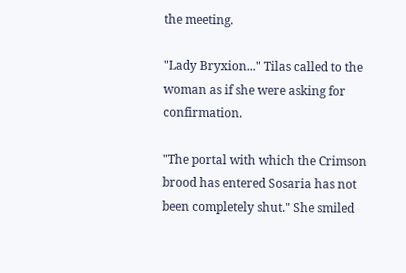the meeting.

"Lady Bryxion..." Tilas called to the woman as if she were asking for confirmation.

"The portal with which the Crimson brood has entered Sosaria has not been completely shut." She smiled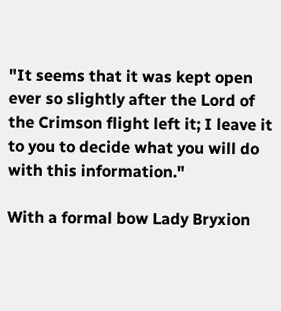"It seems that it was kept open ever so slightly after the Lord of the Crimson flight left it; I leave it to you to decide what you will do with this information."

With a formal bow Lady Bryxion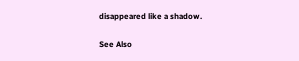disappeared like a shadow.

See Also